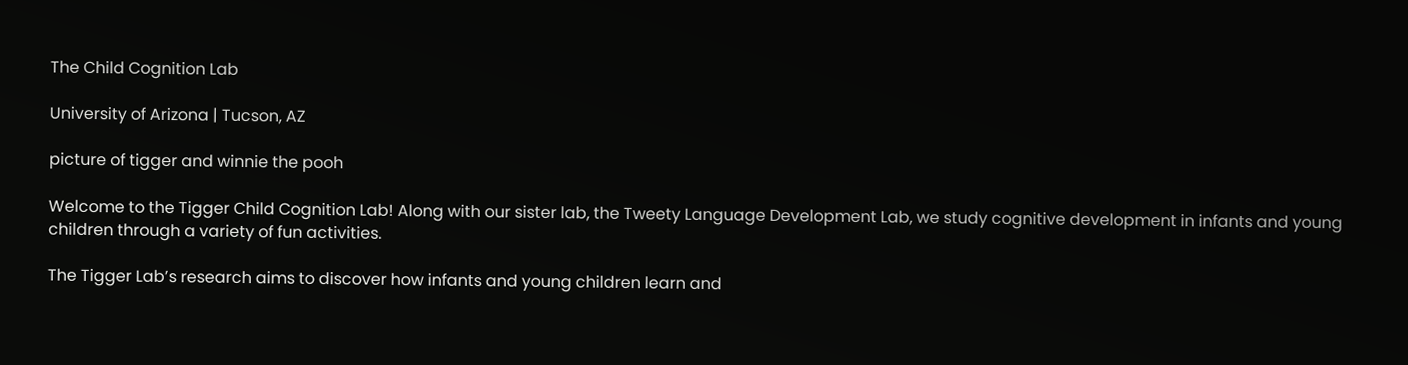The Child Cognition Lab

University of Arizona | Tucson, AZ

picture of tigger and winnie the pooh

Welcome to the Tigger Child Cognition Lab! Along with our sister lab, the Tweety Language Development Lab, we study cognitive development in infants and young children through a variety of fun activities.

The Tigger Lab’s research aims to discover how infants and young children learn and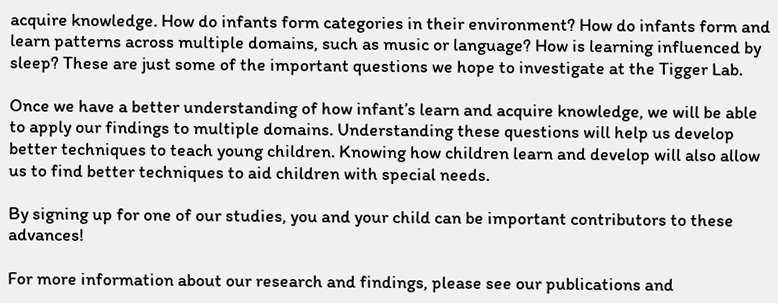acquire knowledge. How do infants form categories in their environment? How do infants form and learn patterns across multiple domains, such as music or language? How is learning influenced by sleep? These are just some of the important questions we hope to investigate at the Tigger Lab.

Once we have a better understanding of how infant’s learn and acquire knowledge, we will be able to apply our findings to multiple domains. Understanding these questions will help us develop better techniques to teach young children. Knowing how children learn and develop will also allow us to find better techniques to aid children with special needs.

By signing up for one of our studies, you and your child can be important contributors to these advances!

For more information about our research and findings, please see our publications and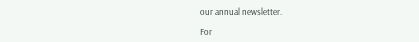our annual newsletter.

For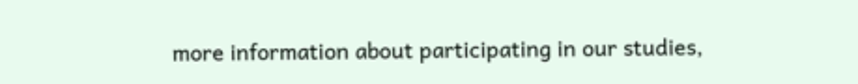more information about participating in our studies,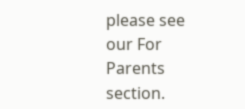please see our For Parents section.